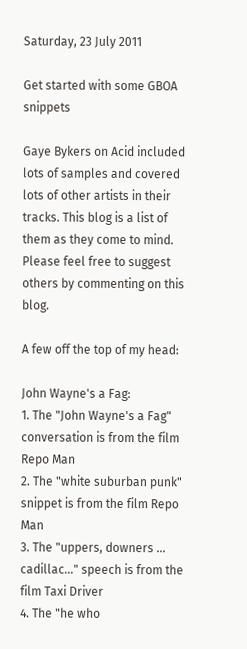Saturday, 23 July 2011

Get started with some GBOA snippets

Gaye Bykers on Acid included lots of samples and covered lots of other artists in their tracks. This blog is a list of them as they come to mind. Please feel free to suggest others by commenting on this blog.

A few off the top of my head:

John Wayne's a Fag:
1. The "John Wayne's a Fag" conversation is from the film Repo Man
2. The "white suburban punk" snippet is from the film Repo Man
3. The "uppers, downers ... cadillac..." speech is from the film Taxi Driver
4. The "he who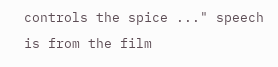controls the spice ..." speech is from the film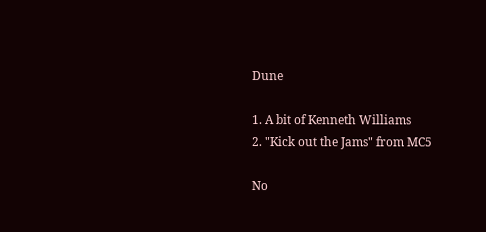Dune

1. A bit of Kenneth Williams
2. "Kick out the Jams" from MC5

No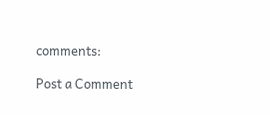comments:

Post a Comment